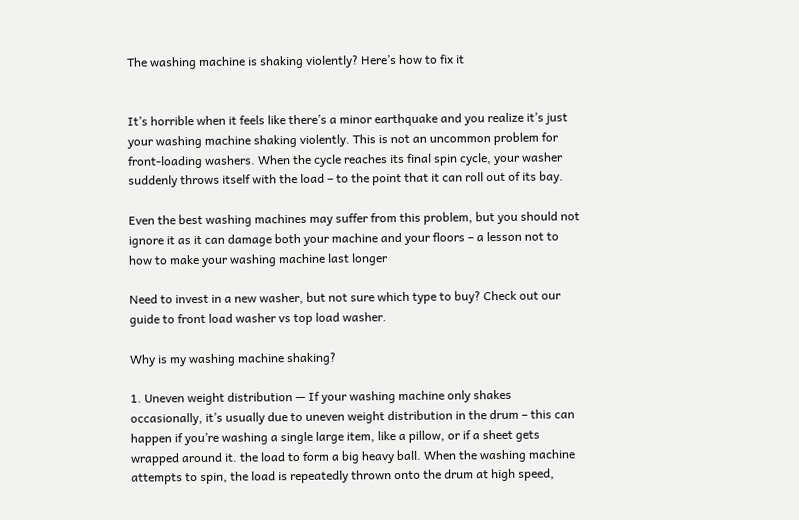The washing machine is shaking violently? Here’s how to fix it


It’s horrible when it feels like there’s a minor earthquake and you realize it’s just your washing machine shaking violently. This is not an uncommon problem for front-loading washers. When the cycle reaches its final spin cycle, your washer suddenly throws itself with the load – to the point that it can roll out of its bay.

Even the best washing machines may suffer from this problem, but you should not ignore it as it can damage both your machine and your floors – a lesson not to how to make your washing machine last longer

Need to invest in a new washer, but not sure which type to buy? Check out our guide to front load washer vs top load washer.

Why is my washing machine shaking?

1. Uneven weight distribution — If your washing machine only shakes occasionally, it’s usually due to uneven weight distribution in the drum – this can happen if you’re washing a single large item, like a pillow, or if a sheet gets wrapped around it. the load to form a big heavy ball. When the washing machine attempts to spin, the load is repeatedly thrown onto the drum at high speed,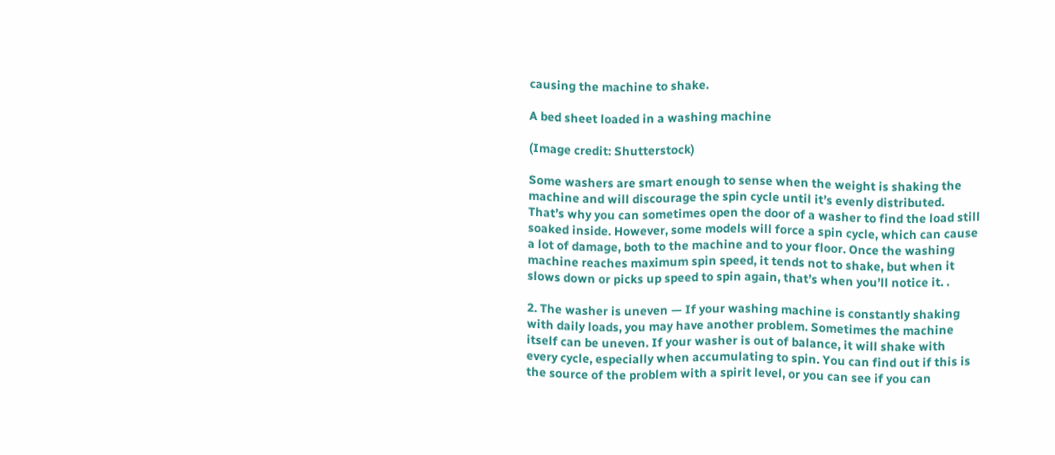causing the machine to shake.

A bed sheet loaded in a washing machine

(Image credit: Shutterstock)

Some washers are smart enough to sense when the weight is shaking the machine and will discourage the spin cycle until it’s evenly distributed. That’s why you can sometimes open the door of a washer to find the load still soaked inside. However, some models will force a spin cycle, which can cause a lot of damage, both to the machine and to your floor. Once the washing machine reaches maximum spin speed, it tends not to shake, but when it slows down or picks up speed to spin again, that’s when you’ll notice it. .

2. The washer is uneven — If your washing machine is constantly shaking with daily loads, you may have another problem. Sometimes the machine itself can be uneven. If your washer is out of balance, it will shake with every cycle, especially when accumulating to spin. You can find out if this is the source of the problem with a spirit level, or you can see if you can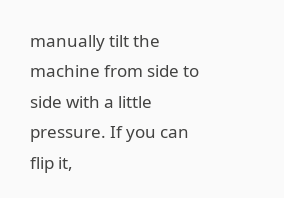manually tilt the machine from side to side with a little pressure. If you can flip it,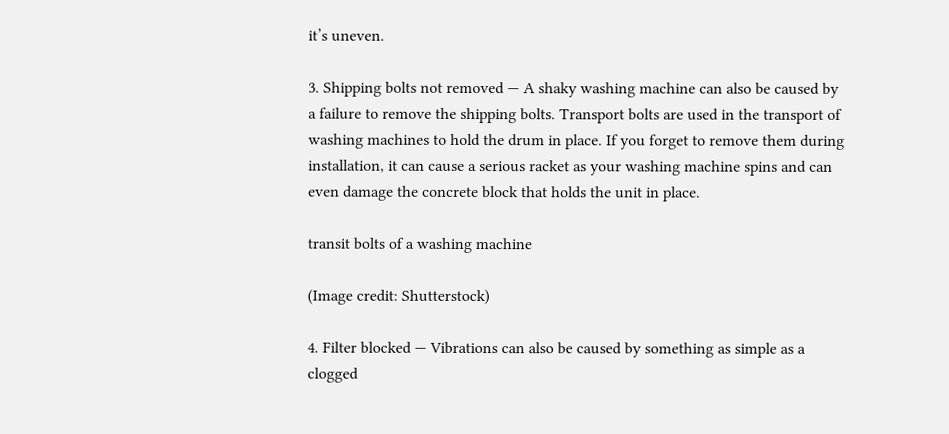it’s uneven.

3. Shipping bolts not removed — A shaky washing machine can also be caused by a failure to remove the shipping bolts. Transport bolts are used in the transport of washing machines to hold the drum in place. If you forget to remove them during installation, it can cause a serious racket as your washing machine spins and can even damage the concrete block that holds the unit in place.

transit bolts of a washing machine

(Image credit: Shutterstock)

4. Filter blocked — Vibrations can also be caused by something as simple as a clogged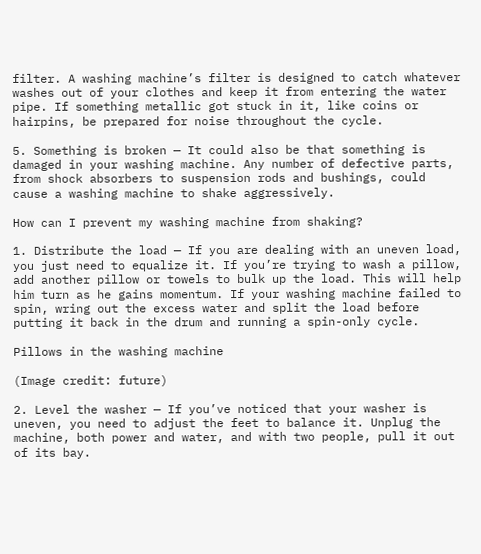filter. A washing machine’s filter is designed to catch whatever washes out of your clothes and keep it from entering the water pipe. If something metallic got stuck in it, like coins or hairpins, be prepared for noise throughout the cycle.

5. Something is broken — It could also be that something is damaged in your washing machine. Any number of defective parts, from shock absorbers to suspension rods and bushings, could cause a washing machine to shake aggressively.

How can I prevent my washing machine from shaking?

1. Distribute the load — If you are dealing with an uneven load, you just need to equalize it. If you’re trying to wash a pillow, add another pillow or towels to bulk up the load. This will help him turn as he gains momentum. If your washing machine failed to spin, wring out the excess water and split the load before putting it back in the drum and running a spin-only cycle.

Pillows in the washing machine

(Image credit: future)

2. Level the washer — If you’ve noticed that your washer is uneven, you need to adjust the feet to balance it. Unplug the machine, both power and water, and with two people, pull it out of its bay.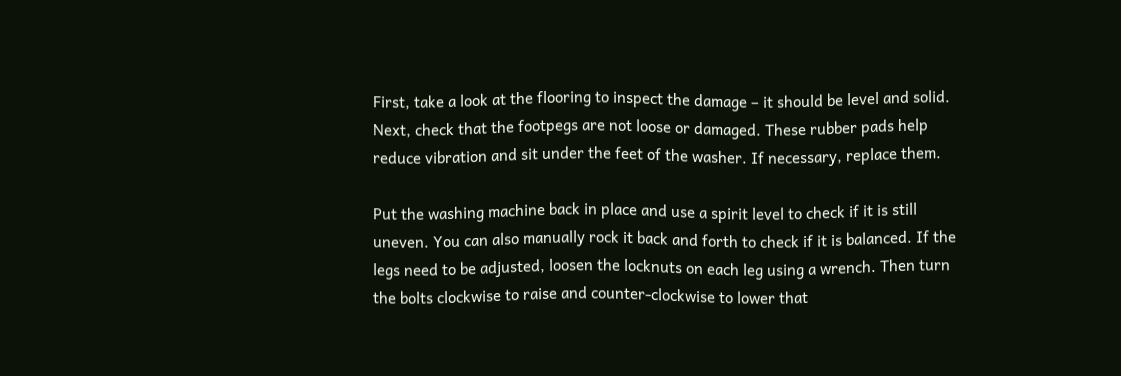First, take a look at the flooring to inspect the damage – it should be level and solid. Next, check that the footpegs are not loose or damaged. These rubber pads help reduce vibration and sit under the feet of the washer. If necessary, replace them.

Put the washing machine back in place and use a spirit level to check if it is still uneven. You can also manually rock it back and forth to check if it is balanced. If the legs need to be adjusted, loosen the locknuts on each leg using a wrench. Then turn the bolts clockwise to raise and counter-clockwise to lower that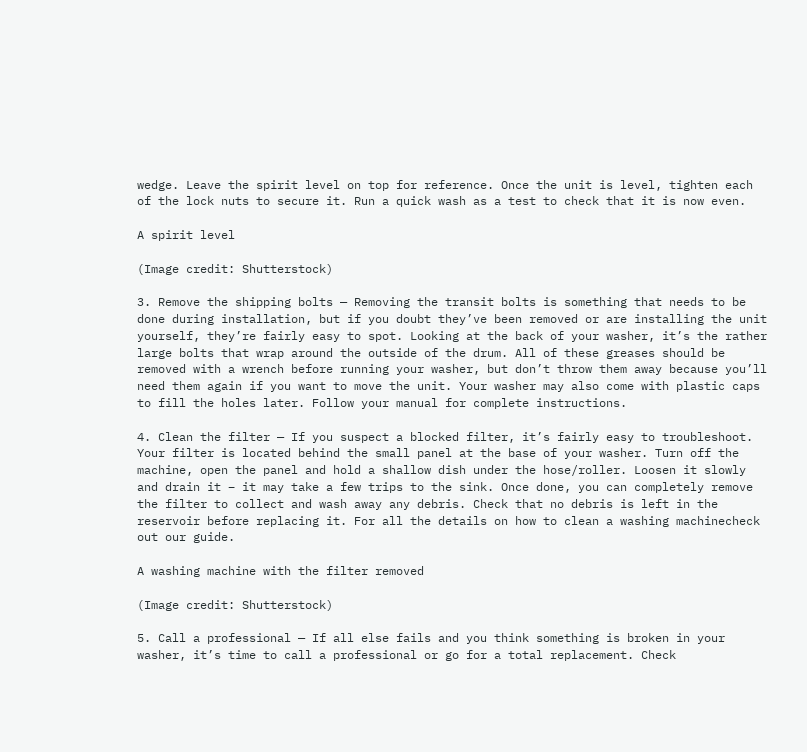wedge. Leave the spirit level on top for reference. Once the unit is level, tighten each of the lock nuts to secure it. Run a quick wash as a test to check that it is now even.

A spirit level

(Image credit: Shutterstock)

3. Remove the shipping bolts — Removing the transit bolts is something that needs to be done during installation, but if you doubt they’ve been removed or are installing the unit yourself, they’re fairly easy to spot. Looking at the back of your washer, it’s the rather large bolts that wrap around the outside of the drum. All of these greases should be removed with a wrench before running your washer, but don’t throw them away because you’ll need them again if you want to move the unit. Your washer may also come with plastic caps to fill the holes later. Follow your manual for complete instructions.

4. Clean the filter — If you suspect a blocked filter, it’s fairly easy to troubleshoot. Your filter is located behind the small panel at the base of your washer. Turn off the machine, open the panel and hold a shallow dish under the hose/roller. Loosen it slowly and drain it – it may take a few trips to the sink. Once done, you can completely remove the filter to collect and wash away any debris. Check that no debris is left in the reservoir before replacing it. For all the details on how to clean a washing machinecheck out our guide.

A washing machine with the filter removed

(Image credit: Shutterstock)

5. Call a professional — If all else fails and you think something is broken in your washer, it’s time to call a professional or go for a total replacement. Check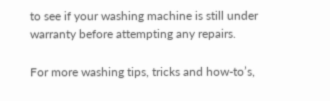to see if your washing machine is still under warranty before attempting any repairs.

For more washing tips, tricks and how-to’s,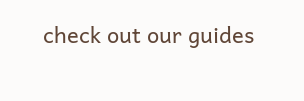check out our guides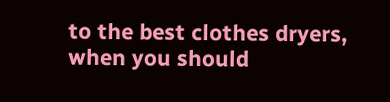to the best clothes dryers, when you should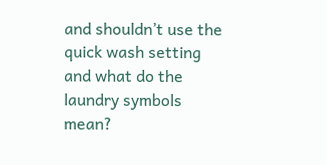and shouldn’t use the quick wash setting and what do the laundry symbols mean?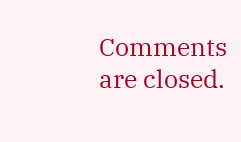Comments are closed.